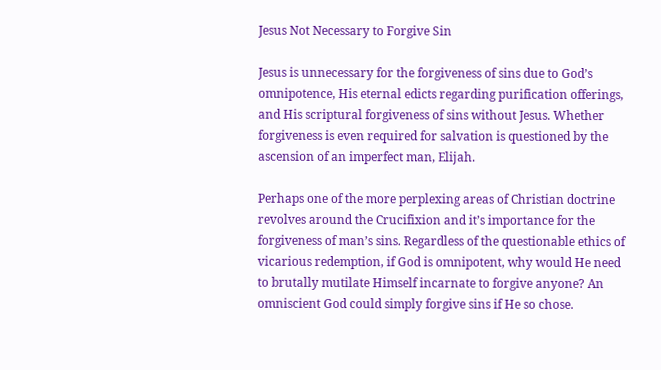Jesus Not Necessary to Forgive Sin

Jesus is unnecessary for the forgiveness of sins due to God’s omnipotence, His eternal edicts regarding purification offerings, and His scriptural forgiveness of sins without Jesus. Whether forgiveness is even required for salvation is questioned by the ascension of an imperfect man, Elijah.

Perhaps one of the more perplexing areas of Christian doctrine revolves around the Crucifixion and it’s importance for the forgiveness of man’s sins. Regardless of the questionable ethics of vicarious redemption, if God is omnipotent, why would He need to brutally mutilate Himself incarnate to forgive anyone? An omniscient God could simply forgive sins if He so chose.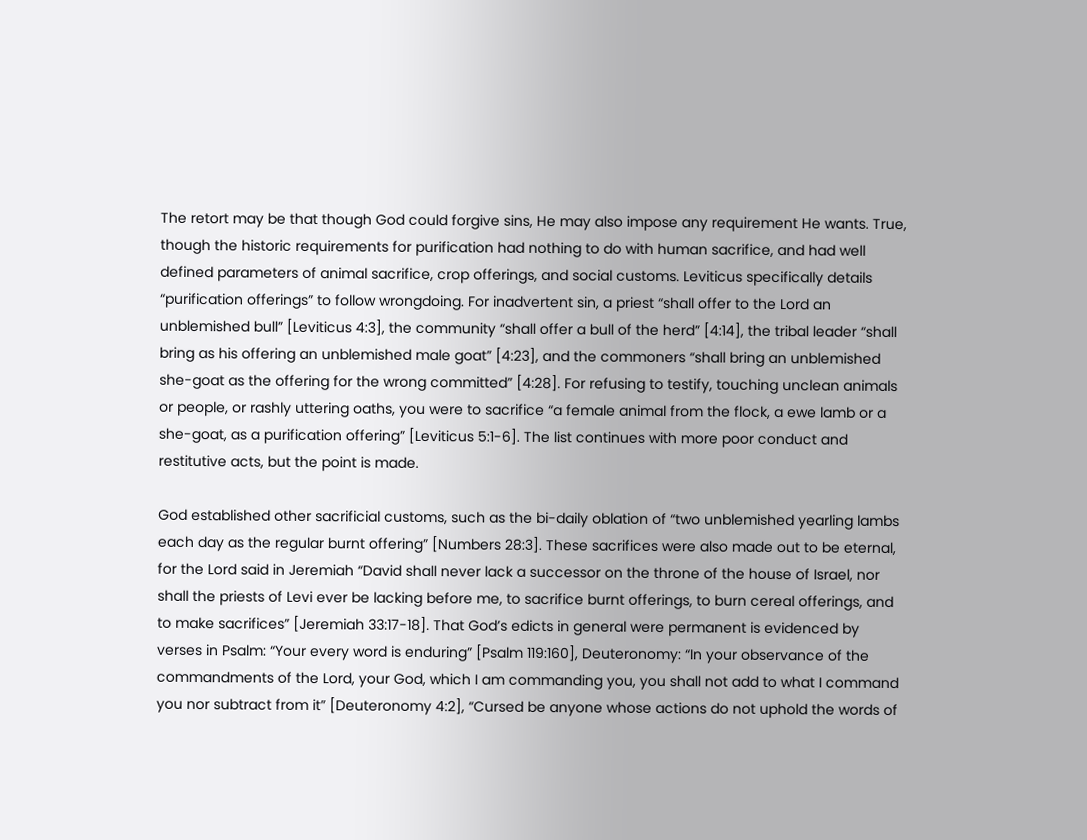The retort may be that though God could forgive sins, He may also impose any requirement He wants. True, though the historic requirements for purification had nothing to do with human sacrifice, and had well defined parameters of animal sacrifice, crop offerings, and social customs. Leviticus specifically details “purification offerings” to follow wrongdoing. For inadvertent sin, a priest “shall offer to the Lord an unblemished bull” [Leviticus 4:3], the community “shall offer a bull of the herd” [4:14], the tribal leader “shall bring as his offering an unblemished male goat” [4:23], and the commoners “shall bring an unblemished she-goat as the offering for the wrong committed” [4:28]. For refusing to testify, touching unclean animals or people, or rashly uttering oaths, you were to sacrifice “a female animal from the flock, a ewe lamb or a she-goat, as a purification offering” [Leviticus 5:1-6]. The list continues with more poor conduct and restitutive acts, but the point is made.

God established other sacrificial customs, such as the bi-daily oblation of “two unblemished yearling lambs each day as the regular burnt offering” [Numbers 28:3]. These sacrifices were also made out to be eternal, for the Lord said in Jeremiah “David shall never lack a successor on the throne of the house of Israel, nor shall the priests of Levi ever be lacking before me, to sacrifice burnt offerings, to burn cereal offerings, and to make sacrifices” [Jeremiah 33:17-18]. That God’s edicts in general were permanent is evidenced by verses in Psalm: “Your every word is enduring” [Psalm 119:160], Deuteronomy: “In your observance of the commandments of the Lord, your God, which I am commanding you, you shall not add to what I command you nor subtract from it” [Deuteronomy 4:2], “Cursed be anyone whose actions do not uphold the words of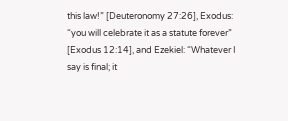this law!” [Deuteronomy 27:26], Exodus: “you will celebrate it as a statute forever” [Exodus 12:14], and Ezekiel: “Whatever I say is final; it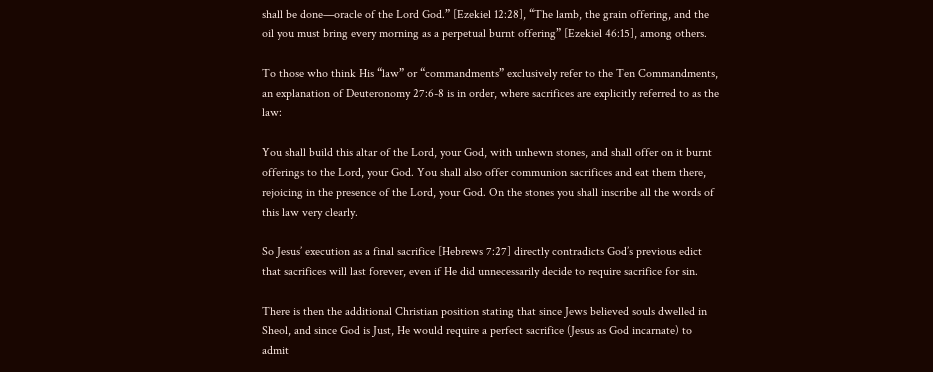shall be done—oracle of the Lord God.” [Ezekiel 12:28], “The lamb, the grain offering, and the oil you must bring every morning as a perpetual burnt offering” [Ezekiel 46:15], among others.

To those who think His “law” or “commandments” exclusively refer to the Ten Commandments, an explanation of Deuteronomy 27:6-8 is in order, where sacrifices are explicitly referred to as the law:

You shall build this altar of the Lord, your God, with unhewn stones, and shall offer on it burnt offerings to the Lord, your God. You shall also offer communion sacrifices and eat them there, rejoicing in the presence of the Lord, your God. On the stones you shall inscribe all the words of this law very clearly.

So Jesus’ execution as a final sacrifice [Hebrews 7:27] directly contradicts God’s previous edict that sacrifices will last forever, even if He did unnecessarily decide to require sacrifice for sin.

There is then the additional Christian position stating that since Jews believed souls dwelled in Sheol, and since God is Just, He would require a perfect sacrifice (Jesus as God incarnate) to admit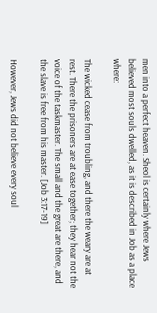men into a perfect heaven. Sheol is certainly where Jews believed most souls dwelled, as it is described in Job as a place where:

The wicked cease from troubling, and there the weary are at rest. There the prisoners are at ease together; they hear not the voice of the taskmaster. The small and the great are there, and the slave is free from his master. [Job 3:17-19]

However, Jews did not believe every soul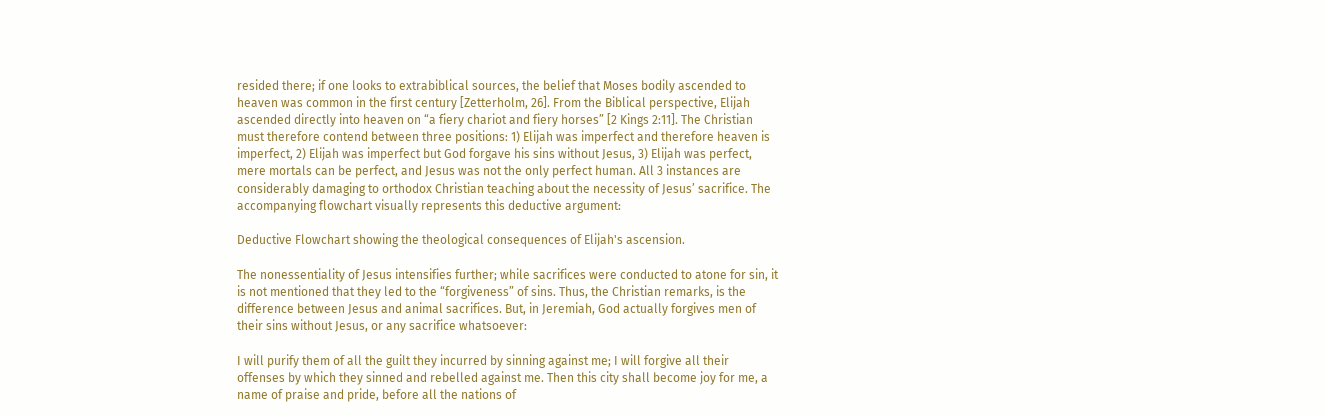resided there; if one looks to extrabiblical sources, the belief that Moses bodily ascended to heaven was common in the first century [Zetterholm, 26]. From the Biblical perspective, Elijah ascended directly into heaven on “a fiery chariot and fiery horses” [2 Kings 2:11]. The Christian must therefore contend between three positions: 1) Elijah was imperfect and therefore heaven is imperfect, 2) Elijah was imperfect but God forgave his sins without Jesus, 3) Elijah was perfect, mere mortals can be perfect, and Jesus was not the only perfect human. All 3 instances are considerably damaging to orthodox Christian teaching about the necessity of Jesus’ sacrifice. The accompanying flowchart visually represents this deductive argument:

Deductive Flowchart showing the theological consequences of Elijah's ascension.

The nonessentiality of Jesus intensifies further; while sacrifices were conducted to atone for sin, it is not mentioned that they led to the “forgiveness” of sins. Thus, the Christian remarks, is the difference between Jesus and animal sacrifices. But, in Jeremiah, God actually forgives men of their sins without Jesus, or any sacrifice whatsoever:

I will purify them of all the guilt they incurred by sinning against me; I will forgive all their offenses by which they sinned and rebelled against me. Then this city shall become joy for me, a name of praise and pride, before all the nations of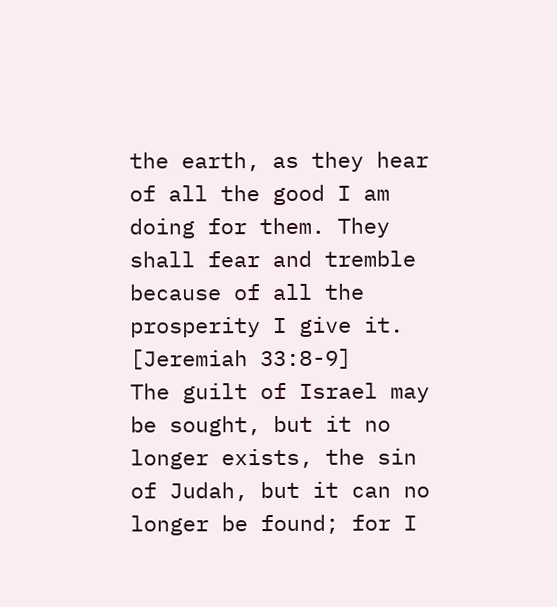the earth, as they hear of all the good I am doing for them. They shall fear and tremble because of all the prosperity I give it. [Jeremiah 33:8-9]
The guilt of Israel may be sought, but it no longer exists, the sin of Judah, but it can no longer be found; for I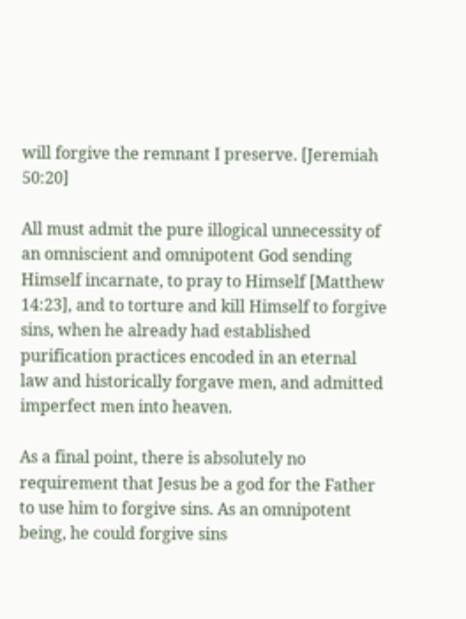will forgive the remnant I preserve. [Jeremiah 50:20]

All must admit the pure illogical unnecessity of an omniscient and omnipotent God sending Himself incarnate, to pray to Himself [Matthew 14:23], and to torture and kill Himself to forgive sins, when he already had established purification practices encoded in an eternal law and historically forgave men, and admitted imperfect men into heaven.

As a final point, there is absolutely no requirement that Jesus be a god for the Father to use him to forgive sins. As an omnipotent being, he could forgive sins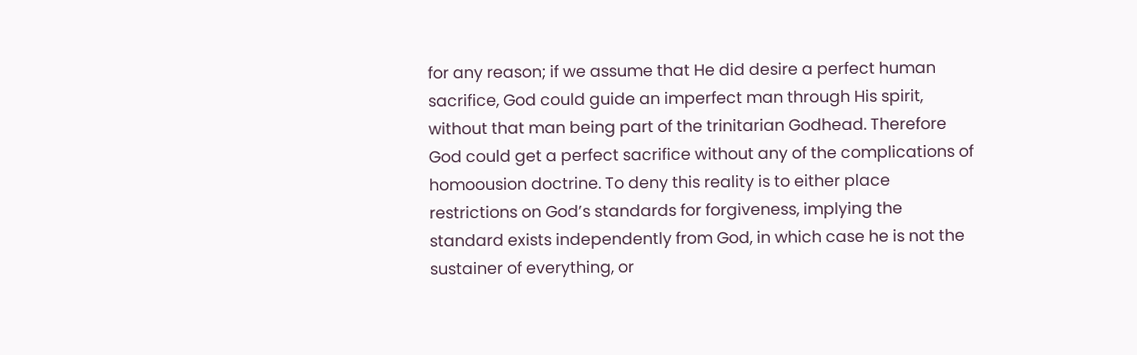for any reason; if we assume that He did desire a perfect human sacrifice, God could guide an imperfect man through His spirit, without that man being part of the trinitarian Godhead. Therefore God could get a perfect sacrifice without any of the complications of homoousion doctrine. To deny this reality is to either place restrictions on God’s standards for forgiveness, implying the standard exists independently from God, in which case he is not the sustainer of everything, or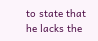to state that he lacks the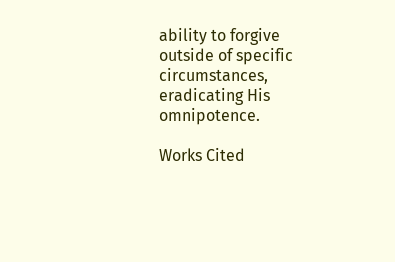ability to forgive outside of specific circumstances, eradicating His omnipotence.

Works Cited